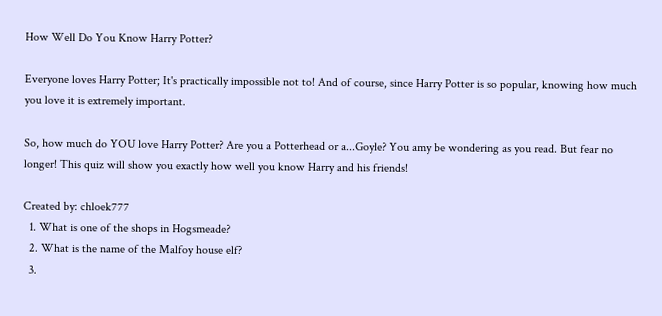How Well Do You Know Harry Potter?

Everyone loves Harry Potter; It's practically impossible not to! And of course, since Harry Potter is so popular, knowing how much you love it is extremely important.

So, how much do YOU love Harry Potter? Are you a Potterhead or a...Goyle? You amy be wondering as you read. But fear no longer! This quiz will show you exactly how well you know Harry and his friends!

Created by: chloek777
  1. What is one of the shops in Hogsmeade?
  2. What is the name of the Malfoy house elf?
  3.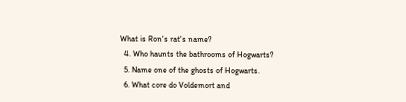What is Ron's rat's name?
  4. Who haunts the bathrooms of Hogwarts?
  5. Name one of the ghosts of Hogwarts.
  6. What core do Voldemort and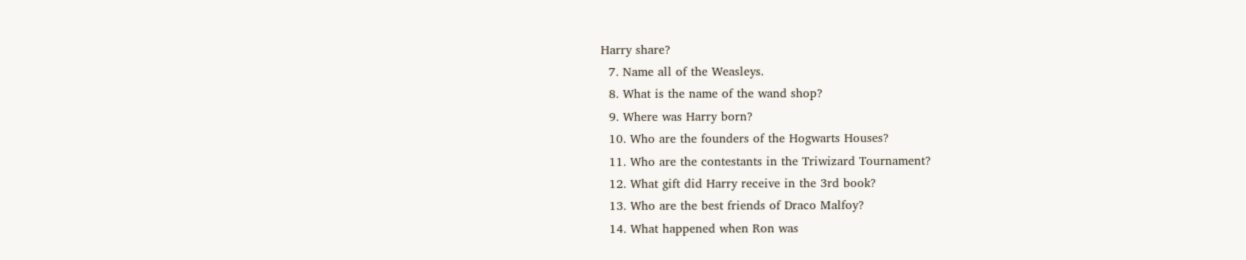Harry share?
  7. Name all of the Weasleys.
  8. What is the name of the wand shop?
  9. Where was Harry born?
  10. Who are the founders of the Hogwarts Houses?
  11. Who are the contestants in the Triwizard Tournament?
  12. What gift did Harry receive in the 3rd book?
  13. Who are the best friends of Draco Malfoy?
  14. What happened when Ron was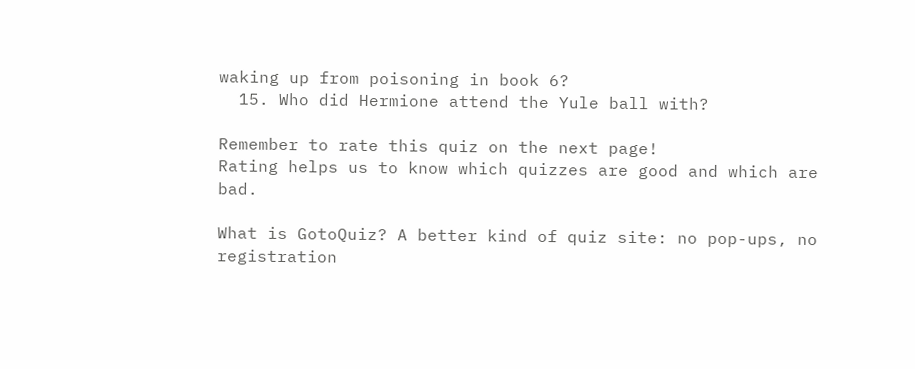waking up from poisoning in book 6?
  15. Who did Hermione attend the Yule ball with?

Remember to rate this quiz on the next page!
Rating helps us to know which quizzes are good and which are bad.

What is GotoQuiz? A better kind of quiz site: no pop-ups, no registration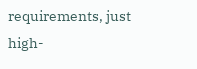requirements, just high-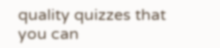quality quizzes that you can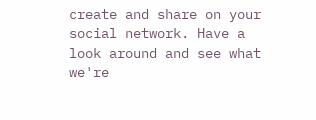create and share on your social network. Have a look around and see what we're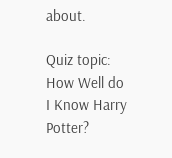about.

Quiz topic: How Well do I Know Harry Potter?